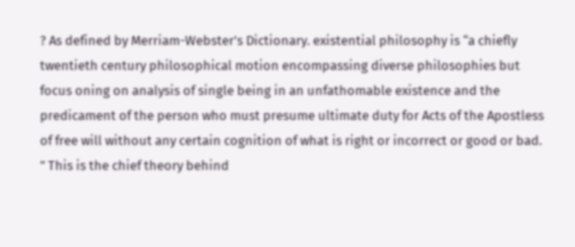? As defined by Merriam-Webster’s Dictionary. existential philosophy is “a chiefly twentieth century philosophical motion encompassing diverse philosophies but focus oning on analysis of single being in an unfathomable existence and the predicament of the person who must presume ultimate duty for Acts of the Apostless of free will without any certain cognition of what is right or incorrect or good or bad. ” This is the chief theory behind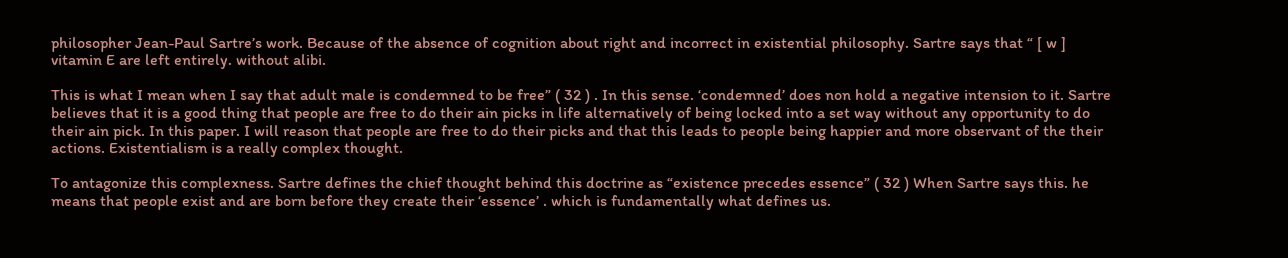philosopher Jean-Paul Sartre’s work. Because of the absence of cognition about right and incorrect in existential philosophy. Sartre says that “ [ w ] vitamin E are left entirely. without alibi.

This is what I mean when I say that adult male is condemned to be free” ( 32 ) . In this sense. ‘condemned’ does non hold a negative intension to it. Sartre believes that it is a good thing that people are free to do their ain picks in life alternatively of being locked into a set way without any opportunity to do their ain pick. In this paper. I will reason that people are free to do their picks and that this leads to people being happier and more observant of the their actions. Existentialism is a really complex thought.

To antagonize this complexness. Sartre defines the chief thought behind this doctrine as “existence precedes essence” ( 32 ) When Sartre says this. he means that people exist and are born before they create their ‘essence’ . which is fundamentally what defines us.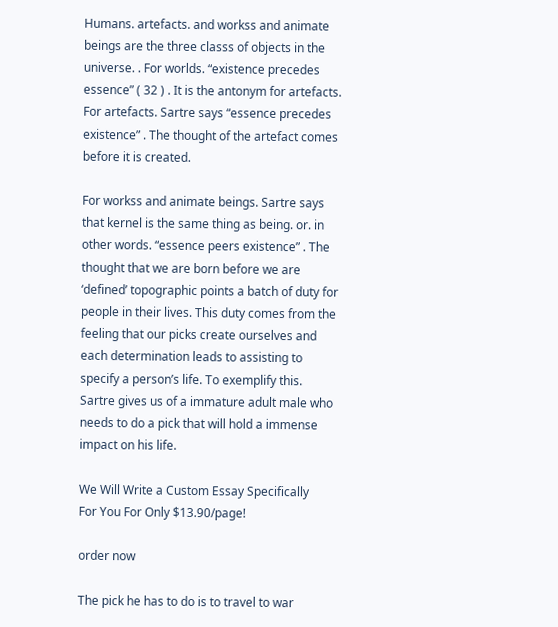Humans. artefacts. and workss and animate beings are the three classs of objects in the universe. . For worlds. “existence precedes essence” ( 32 ) . It is the antonym for artefacts. For artefacts. Sartre says “essence precedes existence” . The thought of the artefact comes before it is created.

For workss and animate beings. Sartre says that kernel is the same thing as being. or. in other words. “essence peers existence” . The thought that we are born before we are ‘defined’ topographic points a batch of duty for people in their lives. This duty comes from the feeling that our picks create ourselves and each determination leads to assisting to specify a person’s life. To exemplify this. Sartre gives us of a immature adult male who needs to do a pick that will hold a immense impact on his life.

We Will Write a Custom Essay Specifically
For You For Only $13.90/page!

order now

The pick he has to do is to travel to war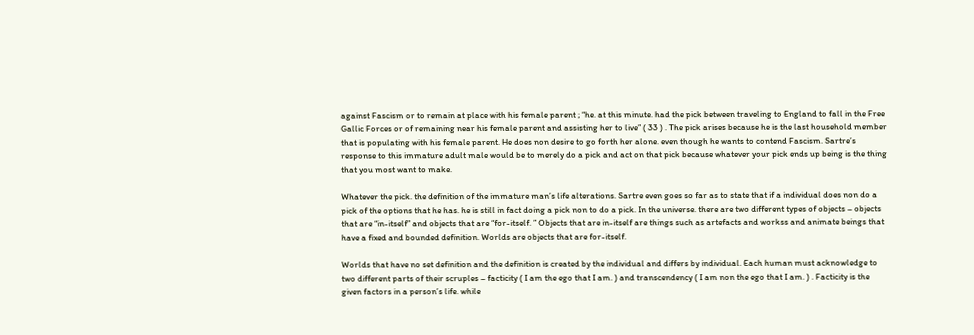against Fascism or to remain at place with his female parent ; “he. at this minute. had the pick between traveling to England to fall in the Free Gallic Forces or of remaining near his female parent and assisting her to live” ( 33 ) . The pick arises because he is the last household member that is populating with his female parent. He does non desire to go forth her alone. even though he wants to contend Fascism. Sartre’s response to this immature adult male would be to merely do a pick and act on that pick because whatever your pick ends up being is the thing that you most want to make.

Whatever the pick. the definition of the immature man’s life alterations. Sartre even goes so far as to state that if a individual does non do a pick of the options that he has. he is still in fact doing a pick non to do a pick. In the universe. there are two different types of objects – objects that are “in-itself” and objects that are “for-itself. ” Objects that are in-itself are things such as artefacts and workss and animate beings that have a fixed and bounded definition. Worlds are objects that are for-itself.

Worlds that have no set definition and the definition is created by the individual and differs by individual. Each human must acknowledge to two different parts of their scruples – facticity ( I am the ego that I am. ) and transcendency ( I am non the ego that I am. ) . Facticity is the given factors in a person’s life. while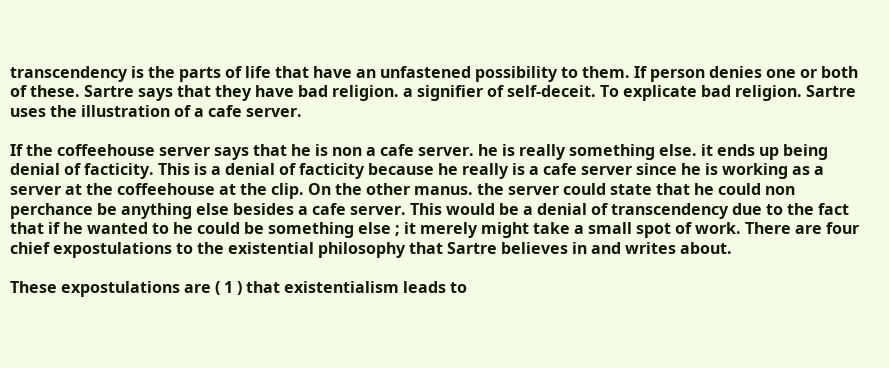transcendency is the parts of life that have an unfastened possibility to them. If person denies one or both of these. Sartre says that they have bad religion. a signifier of self-deceit. To explicate bad religion. Sartre uses the illustration of a cafe server.

If the coffeehouse server says that he is non a cafe server. he is really something else. it ends up being denial of facticity. This is a denial of facticity because he really is a cafe server since he is working as a server at the coffeehouse at the clip. On the other manus. the server could state that he could non perchance be anything else besides a cafe server. This would be a denial of transcendency due to the fact that if he wanted to he could be something else ; it merely might take a small spot of work. There are four chief expostulations to the existential philosophy that Sartre believes in and writes about.

These expostulations are ( 1 ) that existentialism leads to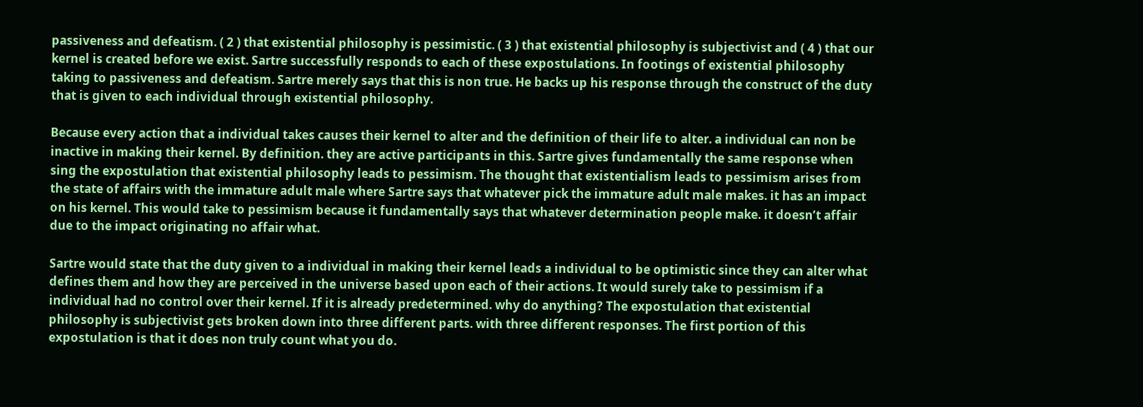passiveness and defeatism. ( 2 ) that existential philosophy is pessimistic. ( 3 ) that existential philosophy is subjectivist and ( 4 ) that our kernel is created before we exist. Sartre successfully responds to each of these expostulations. In footings of existential philosophy taking to passiveness and defeatism. Sartre merely says that this is non true. He backs up his response through the construct of the duty that is given to each individual through existential philosophy.

Because every action that a individual takes causes their kernel to alter and the definition of their life to alter. a individual can non be inactive in making their kernel. By definition. they are active participants in this. Sartre gives fundamentally the same response when sing the expostulation that existential philosophy leads to pessimism. The thought that existentialism leads to pessimism arises from the state of affairs with the immature adult male where Sartre says that whatever pick the immature adult male makes. it has an impact on his kernel. This would take to pessimism because it fundamentally says that whatever determination people make. it doesn’t affair due to the impact originating no affair what.

Sartre would state that the duty given to a individual in making their kernel leads a individual to be optimistic since they can alter what defines them and how they are perceived in the universe based upon each of their actions. It would surely take to pessimism if a individual had no control over their kernel. If it is already predetermined. why do anything? The expostulation that existential philosophy is subjectivist gets broken down into three different parts. with three different responses. The first portion of this expostulation is that it does non truly count what you do.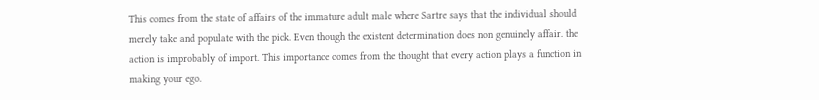This comes from the state of affairs of the immature adult male where Sartre says that the individual should merely take and populate with the pick. Even though the existent determination does non genuinely affair. the action is improbably of import. This importance comes from the thought that every action plays a function in making your ego.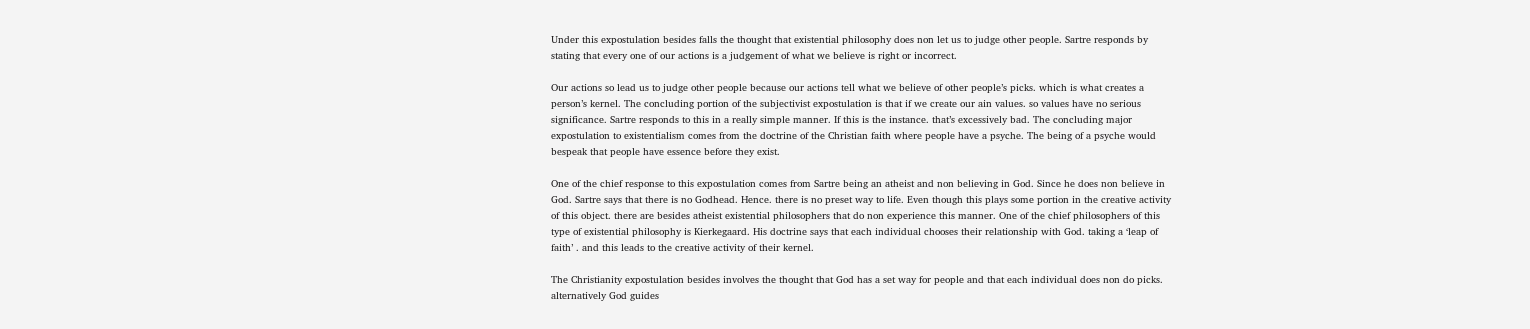Under this expostulation besides falls the thought that existential philosophy does non let us to judge other people. Sartre responds by stating that every one of our actions is a judgement of what we believe is right or incorrect.

Our actions so lead us to judge other people because our actions tell what we believe of other people’s picks. which is what creates a person’s kernel. The concluding portion of the subjectivist expostulation is that if we create our ain values. so values have no serious significance. Sartre responds to this in a really simple manner. If this is the instance. that’s excessively bad. The concluding major expostulation to existentialism comes from the doctrine of the Christian faith where people have a psyche. The being of a psyche would bespeak that people have essence before they exist.

One of the chief response to this expostulation comes from Sartre being an atheist and non believing in God. Since he does non believe in God. Sartre says that there is no Godhead. Hence. there is no preset way to life. Even though this plays some portion in the creative activity of this object. there are besides atheist existential philosophers that do non experience this manner. One of the chief philosophers of this type of existential philosophy is Kierkegaard. His doctrine says that each individual chooses their relationship with God. taking a ‘leap of faith’ . and this leads to the creative activity of their kernel.

The Christianity expostulation besides involves the thought that God has a set way for people and that each individual does non do picks. alternatively God guides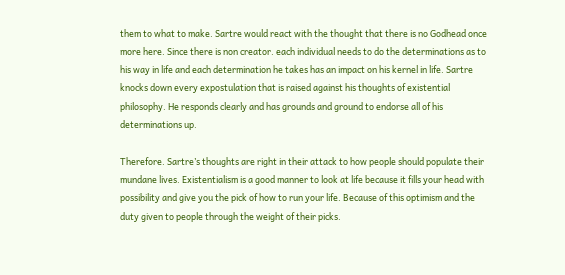them to what to make. Sartre would react with the thought that there is no Godhead once more here. Since there is non creator. each individual needs to do the determinations as to his way in life and each determination he takes has an impact on his kernel in life. Sartre knocks down every expostulation that is raised against his thoughts of existential philosophy. He responds clearly and has grounds and ground to endorse all of his determinations up.

Therefore. Sartre’s thoughts are right in their attack to how people should populate their mundane lives. Existentialism is a good manner to look at life because it fills your head with possibility and give you the pick of how to run your life. Because of this optimism and the duty given to people through the weight of their picks.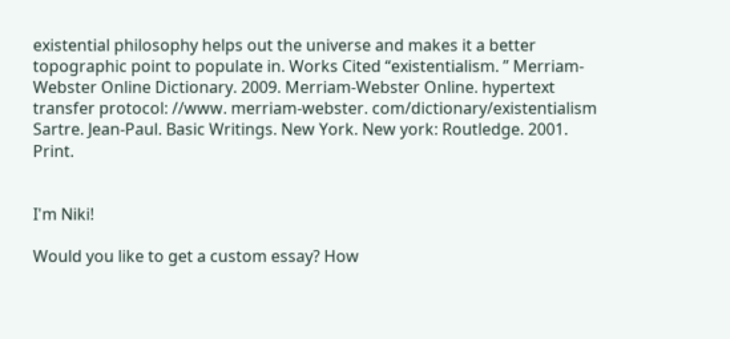existential philosophy helps out the universe and makes it a better topographic point to populate in. Works Cited “existentialism. ” Merriam-Webster Online Dictionary. 2009. Merriam-Webster Online. hypertext transfer protocol: //www. merriam-webster. com/dictionary/existentialism Sartre. Jean-Paul. Basic Writings. New York. New york: Routledge. 2001. Print.


I'm Niki!

Would you like to get a custom essay? How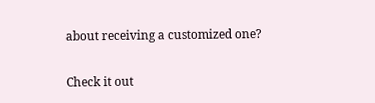about receiving a customized one?

Check it out